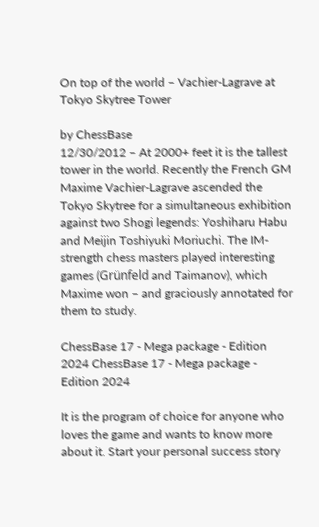On top of the world – Vachier-Lagrave at Tokyo Skytree Tower

by ChessBase
12/30/2012 – At 2000+ feet it is the tallest tower in the world. Recently the French GM Maxime Vachier-Lagrave ascended the Tokyo Skytree for a simultaneous exhibition against two Shogi legends: Yoshiharu Habu and Meijin Toshiyuki Moriuchi. The IM-strength chess masters played interesting games (Grünfeld and Taimanov), which Maxime won – and graciously annotated for them to study.

ChessBase 17 - Mega package - Edition 2024 ChessBase 17 - Mega package - Edition 2024

It is the program of choice for anyone who loves the game and wants to know more about it. Start your personal success story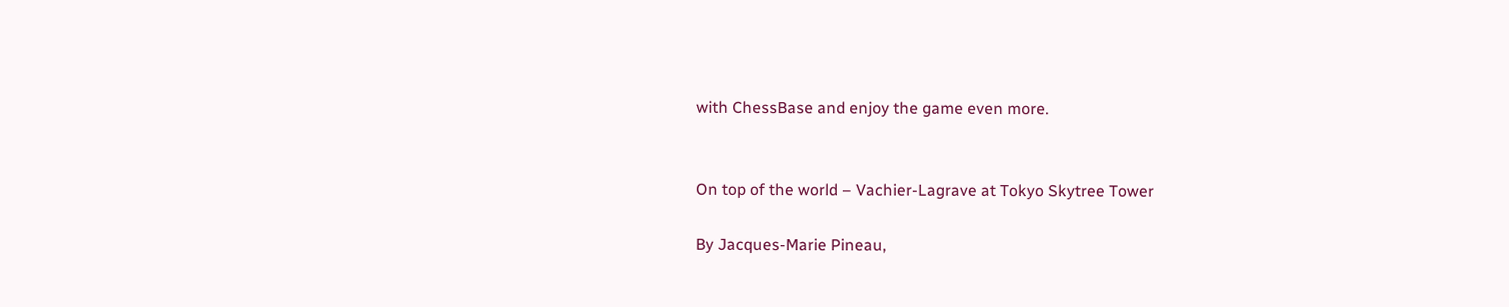with ChessBase and enjoy the game even more.


On top of the world – Vachier-Lagrave at Tokyo Skytree Tower

By Jacques-Marie Pineau,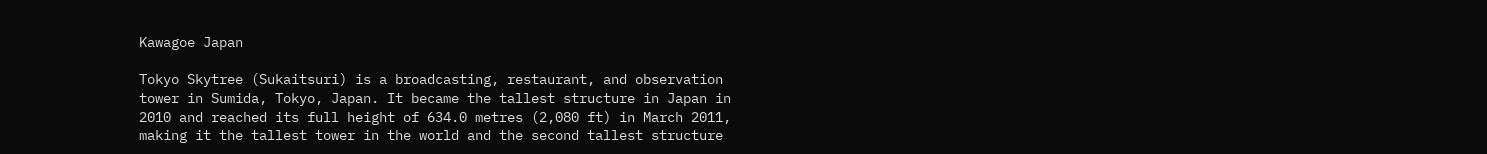Kawagoe Japan

Tokyo Skytree (Sukaitsuri) is a broadcasting, restaurant, and observation tower in Sumida, Tokyo, Japan. It became the tallest structure in Japan in 2010 and reached its full height of 634.0 metres (2,080 ft) in March 2011, making it the tallest tower in the world and the second tallest structure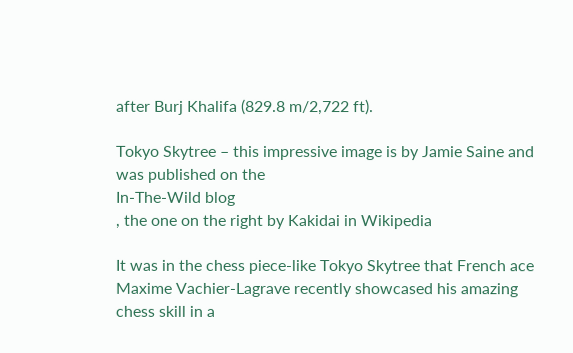after Burj Khalifa (829.8 m/2,722 ft).

Tokyo Skytree – this impressive image is by Jamie Saine and was published on the
In-The-Wild blog
, the one on the right by Kakidai in Wikipedia

It was in the chess piece-like Tokyo Skytree that French ace Maxime Vachier-Lagrave recently showcased his amazing chess skill in a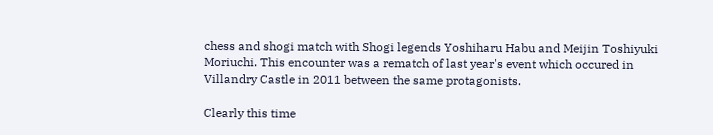chess and shogi match with Shogi legends Yoshiharu Habu and Meijin Toshiyuki Moriuchi. This encounter was a rematch of last year's event which occured in Villandry Castle in 2011 between the same protagonists.

Clearly this time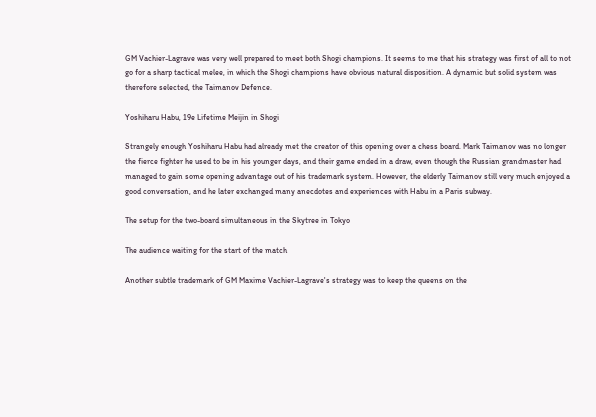GM Vachier-Lagrave was very well prepared to meet both Shogi champions. It seems to me that his strategy was first of all to not go for a sharp tactical melee, in which the Shogi champions have obvious natural disposition. A dynamic but solid system was therefore selected, the Taimanov Defence.

Yoshiharu Habu, 19e Lifetime Meijin in Shogi

Strangely enough Yoshiharu Habu had already met the creator of this opening over a chess board. Mark Taimanov was no longer the fierce fighter he used to be in his younger days, and their game ended in a draw, even though the Russian grandmaster had managed to gain some opening advantage out of his trademark system. However, the elderly Taimanov still very much enjoyed a good conversation, and he later exchanged many anecdotes and experiences with Habu in a Paris subway.

The setup for the two-board simultaneous in the Skytree in Tokyo

The audience waiting for the start of the match

Another subtle trademark of GM Maxime Vachier-Lagrave's strategy was to keep the queens on the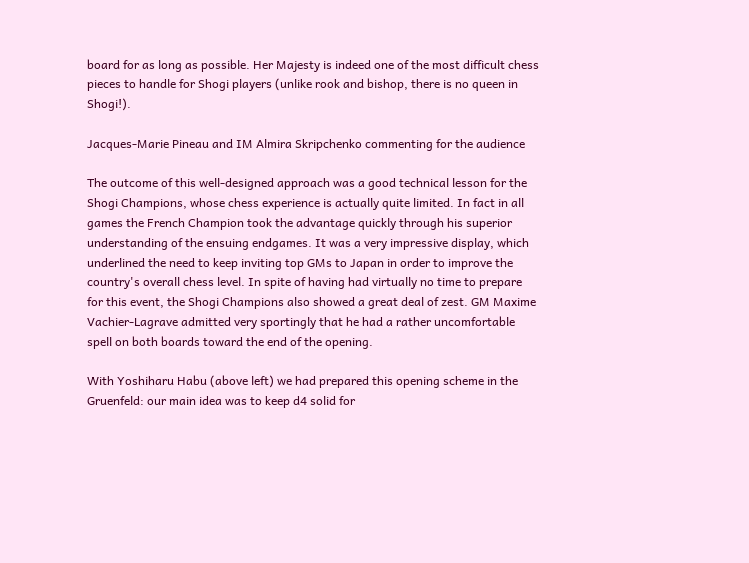board for as long as possible. Her Majesty is indeed one of the most difficult chess pieces to handle for Shogi players (unlike rook and bishop, there is no queen in Shogi!).

Jacques-Marie Pineau and IM Almira Skripchenko commenting for the audience

The outcome of this well-designed approach was a good technical lesson for the Shogi Champions, whose chess experience is actually quite limited. In fact in all games the French Champion took the advantage quickly through his superior understanding of the ensuing endgames. It was a very impressive display, which underlined the need to keep inviting top GMs to Japan in order to improve the country's overall chess level. In spite of having had virtually no time to prepare for this event, the Shogi Champions also showed a great deal of zest. GM Maxime Vachier-Lagrave admitted very sportingly that he had a rather uncomfortable spell on both boards toward the end of the opening.

With Yoshiharu Habu (above left) we had prepared this opening scheme in the Gruenfeld: our main idea was to keep d4 solid for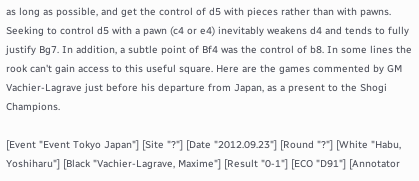as long as possible, and get the control of d5 with pieces rather than with pawns. Seeking to control d5 with a pawn (c4 or e4) inevitably weakens d4 and tends to fully justify Bg7. In addition, a subtle point of Bf4 was the control of b8. In some lines the rook can't gain access to this useful square. Here are the games commented by GM Vachier-Lagrave just before his departure from Japan, as a present to the Shogi Champions.

[Event "Event Tokyo Japan"] [Site "?"] [Date "2012.09.23"] [Round "?"] [White "Habu, Yoshiharu"] [Black "Vachier-Lagrave, Maxime"] [Result "0-1"] [ECO "D91"] [Annotator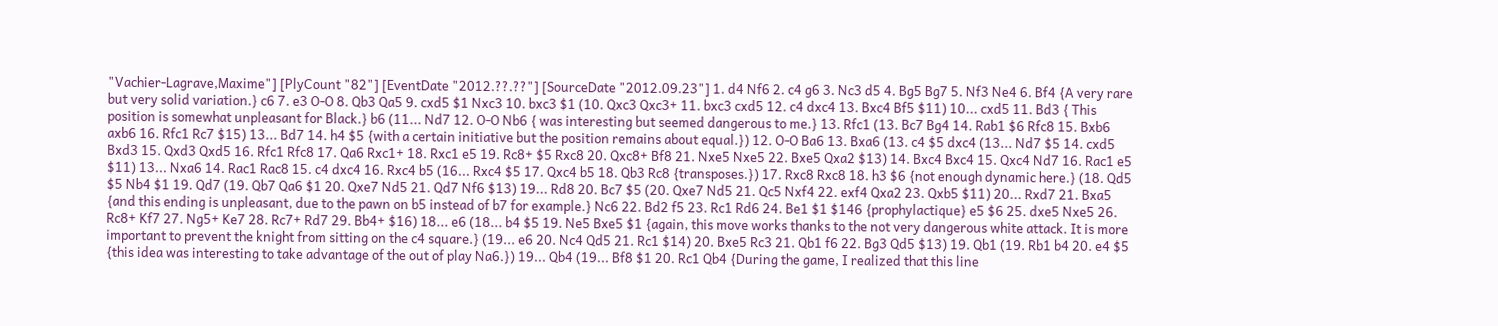"Vachier-Lagrave,Maxime"] [PlyCount "82"] [EventDate "2012.??.??"] [SourceDate "2012.09.23"] 1. d4 Nf6 2. c4 g6 3. Nc3 d5 4. Bg5 Bg7 5. Nf3 Ne4 6. Bf4 {A very rare but very solid variation.} c6 7. e3 O-O 8. Qb3 Qa5 9. cxd5 $1 Nxc3 10. bxc3 $1 (10. Qxc3 Qxc3+ 11. bxc3 cxd5 12. c4 dxc4 13. Bxc4 Bf5 $11) 10... cxd5 11. Bd3 { This position is somewhat unpleasant for Black.} b6 (11... Nd7 12. O-O Nb6 { was interesting but seemed dangerous to me.} 13. Rfc1 (13. Bc7 Bg4 14. Rab1 $6 Rfc8 15. Bxb6 axb6 16. Rfc1 Rc7 $15) 13... Bd7 14. h4 $5 {with a certain initiative but the position remains about equal.}) 12. O-O Ba6 13. Bxa6 (13. c4 $5 dxc4 (13... Nd7 $5 14. cxd5 Bxd3 15. Qxd3 Qxd5 16. Rfc1 Rfc8 17. Qa6 Rxc1+ 18. Rxc1 e5 19. Rc8+ $5 Rxc8 20. Qxc8+ Bf8 21. Nxe5 Nxe5 22. Bxe5 Qxa2 $13) 14. Bxc4 Bxc4 15. Qxc4 Nd7 16. Rac1 e5 $11) 13... Nxa6 14. Rac1 Rac8 15. c4 dxc4 16. Rxc4 b5 (16... Rxc4 $5 17. Qxc4 b5 18. Qb3 Rc8 {transposes.}) 17. Rxc8 Rxc8 18. h3 $6 {not enough dynamic here.} (18. Qd5 $5 Nb4 $1 19. Qd7 (19. Qb7 Qa6 $1 20. Qxe7 Nd5 21. Qd7 Nf6 $13) 19... Rd8 20. Bc7 $5 (20. Qxe7 Nd5 21. Qc5 Nxf4 22. exf4 Qxa2 23. Qxb5 $11) 20... Rxd7 21. Bxa5 {and this ending is unpleasant, due to the pawn on b5 instead of b7 for example.} Nc6 22. Bd2 f5 23. Rc1 Rd6 24. Be1 $1 $146 {prophylactique} e5 $6 25. dxe5 Nxe5 26. Rc8+ Kf7 27. Ng5+ Ke7 28. Rc7+ Rd7 29. Bb4+ $16) 18... e6 (18... b4 $5 19. Ne5 Bxe5 $1 {again, this move works thanks to the not very dangerous white attack. It is more important to prevent the knight from sitting on the c4 square.} (19... e6 20. Nc4 Qd5 21. Rc1 $14) 20. Bxe5 Rc3 21. Qb1 f6 22. Bg3 Qd5 $13) 19. Qb1 (19. Rb1 b4 20. e4 $5 {this idea was interesting to take advantage of the out of play Na6.}) 19... Qb4 (19... Bf8 $1 20. Rc1 Qb4 {During the game, I realized that this line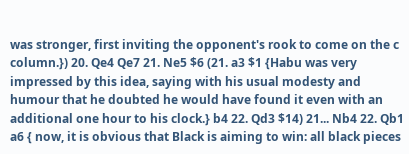was stronger, first inviting the opponent's rook to come on the c column.}) 20. Qe4 Qe7 21. Ne5 $6 (21. a3 $1 {Habu was very impressed by this idea, saying with his usual modesty and humour that he doubted he would have found it even with an additional one hour to his clock.} b4 22. Qd3 $14) 21... Nb4 22. Qb1 a6 { now, it is obvious that Black is aiming to win: all black pieces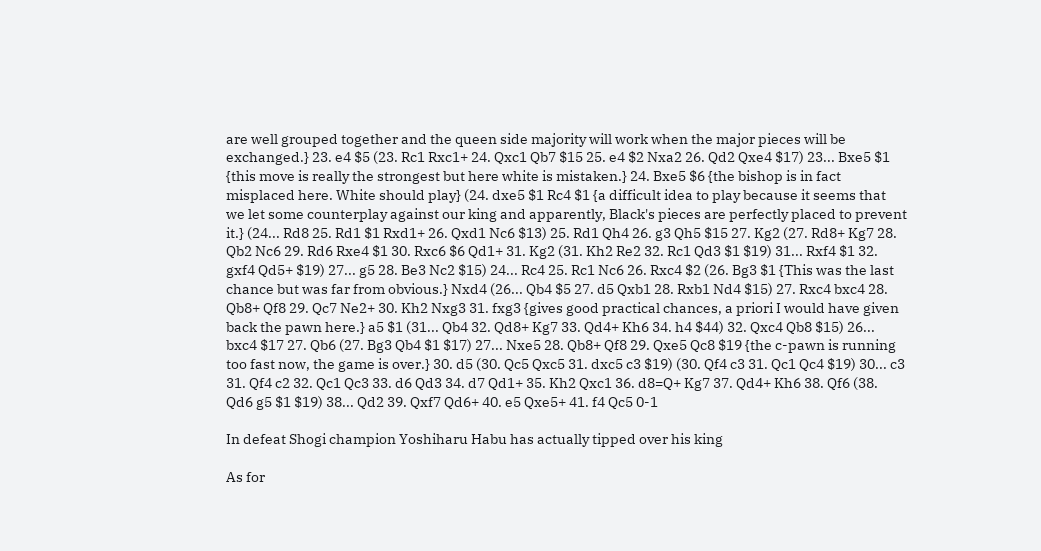are well grouped together and the queen side majority will work when the major pieces will be exchanged.} 23. e4 $5 (23. Rc1 Rxc1+ 24. Qxc1 Qb7 $15 25. e4 $2 Nxa2 26. Qd2 Qxe4 $17) 23... Bxe5 $1 {this move is really the strongest but here white is mistaken.} 24. Bxe5 $6 {the bishop is in fact misplaced here. White should play} (24. dxe5 $1 Rc4 $1 {a difficult idea to play because it seems that we let some counterplay against our king and apparently, Black's pieces are perfectly placed to prevent it.} (24... Rd8 25. Rd1 $1 Rxd1+ 26. Qxd1 Nc6 $13) 25. Rd1 Qh4 26. g3 Qh5 $15 27. Kg2 (27. Rd8+ Kg7 28. Qb2 Nc6 29. Rd6 Rxe4 $1 30. Rxc6 $6 Qd1+ 31. Kg2 (31. Kh2 Re2 32. Rc1 Qd3 $1 $19) 31... Rxf4 $1 32. gxf4 Qd5+ $19) 27... g5 28. Be3 Nc2 $15) 24... Rc4 25. Rc1 Nc6 26. Rxc4 $2 (26. Bg3 $1 {This was the last chance but was far from obvious.} Nxd4 (26... Qb4 $5 27. d5 Qxb1 28. Rxb1 Nd4 $15) 27. Rxc4 bxc4 28. Qb8+ Qf8 29. Qc7 Ne2+ 30. Kh2 Nxg3 31. fxg3 {gives good practical chances, a priori I would have given back the pawn here.} a5 $1 (31... Qb4 32. Qd8+ Kg7 33. Qd4+ Kh6 34. h4 $44) 32. Qxc4 Qb8 $15) 26... bxc4 $17 27. Qb6 (27. Bg3 Qb4 $1 $17) 27... Nxe5 28. Qb8+ Qf8 29. Qxe5 Qc8 $19 {the c-pawn is running too fast now, the game is over.} 30. d5 (30. Qc5 Qxc5 31. dxc5 c3 $19) (30. Qf4 c3 31. Qc1 Qc4 $19) 30... c3 31. Qf4 c2 32. Qc1 Qc3 33. d6 Qd3 34. d7 Qd1+ 35. Kh2 Qxc1 36. d8=Q+ Kg7 37. Qd4+ Kh6 38. Qf6 (38. Qd6 g5 $1 $19) 38... Qd2 39. Qxf7 Qd6+ 40. e5 Qxe5+ 41. f4 Qc5 0-1

In defeat Shogi champion Yoshiharu Habu has actually tipped over his king

As for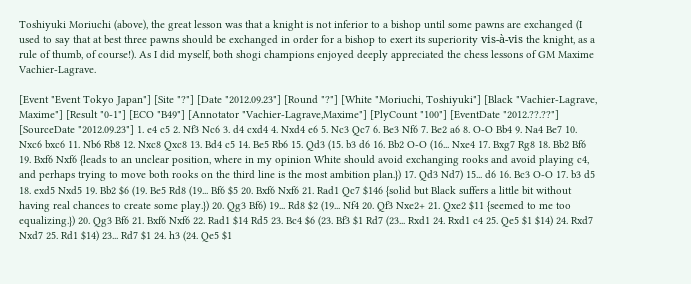Toshiyuki Moriuchi (above), the great lesson was that a knight is not inferior to a bishop until some pawns are exchanged (I used to say that at best three pawns should be exchanged in order for a bishop to exert its superiority vis-à-vis the knight, as a rule of thumb, of course!). As I did myself, both shogi champions enjoyed deeply appreciated the chess lessons of GM Maxime Vachier-Lagrave.

[Event "Event Tokyo Japan"] [Site "?"] [Date "2012.09.23"] [Round "?"] [White "Moriuchi, Toshiyuki"] [Black "Vachier-Lagrave, Maxime"] [Result "0-1"] [ECO "B49"] [Annotator "Vachier-Lagrave,Maxime"] [PlyCount "100"] [EventDate "2012.??.??"] [SourceDate "2012.09.23"] 1. e4 c5 2. Nf3 Nc6 3. d4 cxd4 4. Nxd4 e6 5. Nc3 Qc7 6. Be3 Nf6 7. Be2 a6 8. O-O Bb4 9. Na4 Be7 10. Nxc6 bxc6 11. Nb6 Rb8 12. Nxc8 Qxc8 13. Bd4 c5 14. Be5 Rb6 15. Qd3 (15. b3 d6 16. Bb2 O-O (16... Nxe4 17. Bxg7 Rg8 18. Bb2 Bf6 19. Bxf6 Nxf6 {leads to an unclear position, where in my opinion White should avoid exchanging rooks and avoid playing c4, and perhaps trying to move both rooks on the third line is the most ambition plan.}) 17. Qd3 Nd7) 15... d6 16. Bc3 O-O 17. b3 d5 18. exd5 Nxd5 19. Bb2 $6 (19. Be5 Rd8 (19... Bf6 $5 20. Bxf6 Nxf6 21. Rad1 Qc7 $146 {solid but Black suffers a little bit without having real chances to create some play.}) 20. Qg3 Bf6) 19... Rd8 $2 (19... Nf4 20. Qf3 Nxe2+ 21. Qxe2 $11 {seemed to me too equalizing.}) 20. Qg3 Bf6 21. Bxf6 Nxf6 22. Rad1 $14 Rd5 23. Bc4 $6 (23. Bf3 $1 Rd7 (23... Rxd1 24. Rxd1 c4 25. Qe5 $1 $14) 24. Rxd7 Nxd7 25. Rd1 $14) 23... Rd7 $1 24. h3 (24. Qe5 $1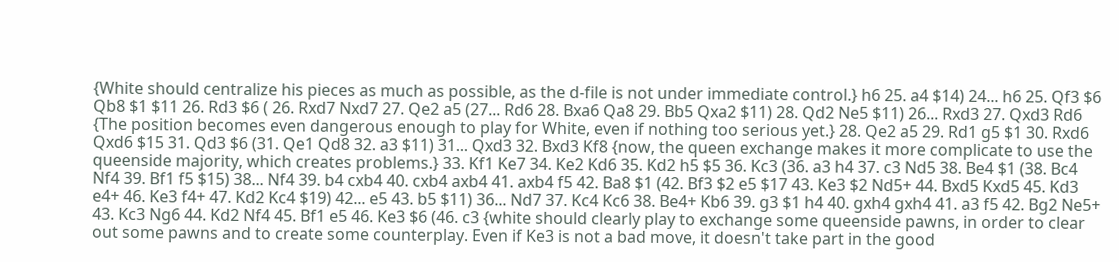{White should centralize his pieces as much as possible, as the d-file is not under immediate control.} h6 25. a4 $14) 24... h6 25. Qf3 $6 Qb8 $1 $11 26. Rd3 $6 ( 26. Rxd7 Nxd7 27. Qe2 a5 (27... Rd6 28. Bxa6 Qa8 29. Bb5 Qxa2 $11) 28. Qd2 Ne5 $11) 26... Rxd3 27. Qxd3 Rd6 {The position becomes even dangerous enough to play for White, even if nothing too serious yet.} 28. Qe2 a5 29. Rd1 g5 $1 30. Rxd6 Qxd6 $15 31. Qd3 $6 (31. Qe1 Qd8 32. a3 $11) 31... Qxd3 32. Bxd3 Kf8 {now, the queen exchange makes it more complicate to use the queenside majority, which creates problems.} 33. Kf1 Ke7 34. Ke2 Kd6 35. Kd2 h5 $5 36. Kc3 (36. a3 h4 37. c3 Nd5 38. Be4 $1 (38. Bc4 Nf4 39. Bf1 f5 $15) 38... Nf4 39. b4 cxb4 40. cxb4 axb4 41. axb4 f5 42. Ba8 $1 (42. Bf3 $2 e5 $17 43. Ke3 $2 Nd5+ 44. Bxd5 Kxd5 45. Kd3 e4+ 46. Ke3 f4+ 47. Kd2 Kc4 $19) 42... e5 43. b5 $11) 36... Nd7 37. Kc4 Kc6 38. Be4+ Kb6 39. g3 $1 h4 40. gxh4 gxh4 41. a3 f5 42. Bg2 Ne5+ 43. Kc3 Ng6 44. Kd2 Nf4 45. Bf1 e5 46. Ke3 $6 (46. c3 {white should clearly play to exchange some queenside pawns, in order to clear out some pawns and to create some counterplay. Even if Ke3 is not a bad move, it doesn't take part in the good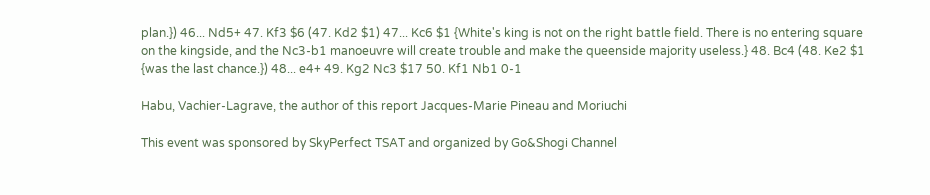plan.}) 46... Nd5+ 47. Kf3 $6 (47. Kd2 $1) 47... Kc6 $1 {White's king is not on the right battle field. There is no entering square on the kingside, and the Nc3-b1 manoeuvre will create trouble and make the queenside majority useless.} 48. Bc4 (48. Ke2 $1 {was the last chance.}) 48... e4+ 49. Kg2 Nc3 $17 50. Kf1 Nb1 0-1

Habu, Vachier-Lagrave, the author of this report Jacques-Marie Pineau and Moriuchi

This event was sponsored by SkyPerfect TSAT and organized by Go&Shogi Channel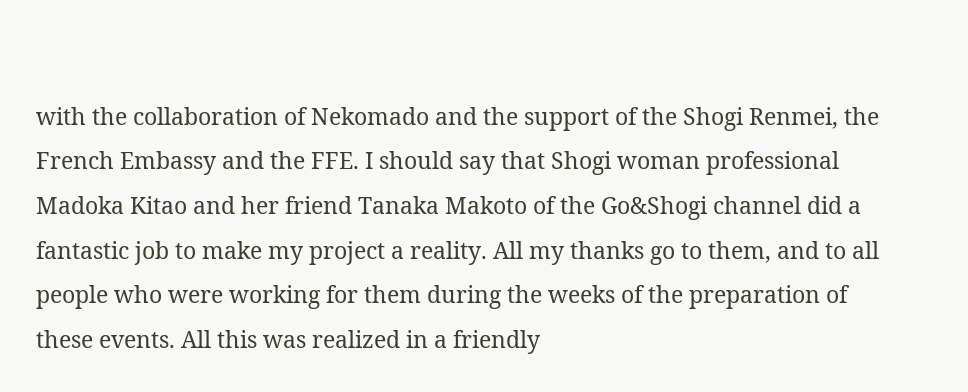with the collaboration of Nekomado and the support of the Shogi Renmei, the French Embassy and the FFE. I should say that Shogi woman professional Madoka Kitao and her friend Tanaka Makoto of the Go&Shogi channel did a fantastic job to make my project a reality. All my thanks go to them, and to all people who were working for them during the weeks of the preparation of these events. All this was realized in a friendly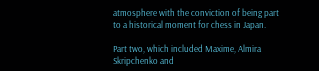atmosphere with the conviction of being part to a historical moment for chess in Japan.

Part two, which included Maxime, Almira Skripchenko and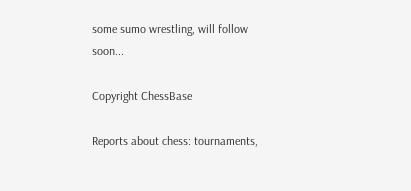some sumo wrestling, will follow soon...

Copyright ChessBase

Reports about chess: tournaments,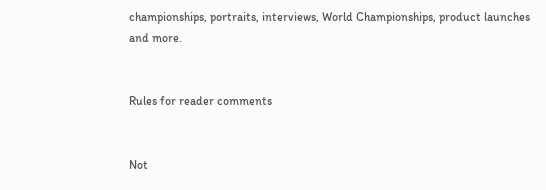championships, portraits, interviews, World Championships, product launches and more.


Rules for reader comments


Not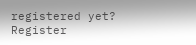registered yet? Register